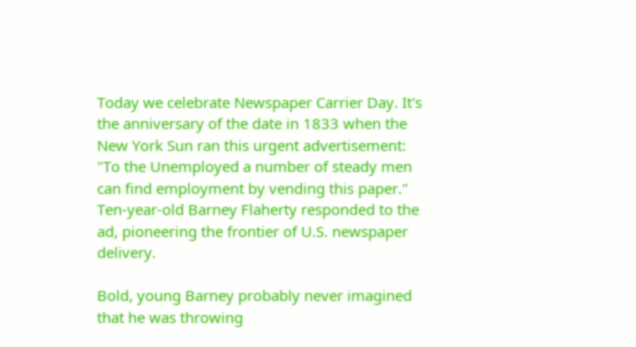Today we celebrate Newspaper Carrier Day. It's the anniversary of the date in 1833 when the New York Sun ran this urgent advertisement: "To the Unemployed a number of steady men can find employment by vending this paper." Ten-year-old Barney Flaherty responded to the ad, pioneering the frontier of U.S. newspaper delivery.

Bold, young Barney probably never imagined that he was throwing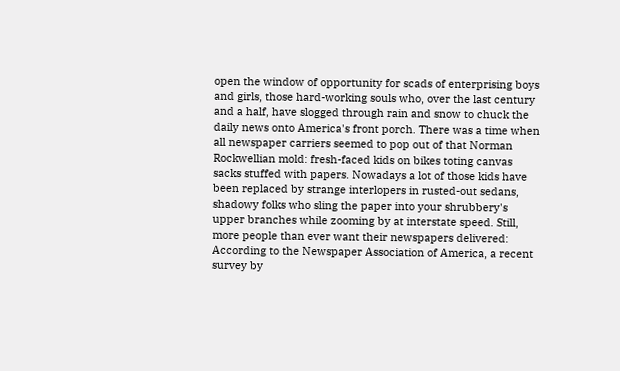open the window of opportunity for scads of enterprising boys and girls, those hard-working souls who, over the last century and a half, have slogged through rain and snow to chuck the daily news onto America's front porch. There was a time when all newspaper carriers seemed to pop out of that Norman Rockwellian mold: fresh-faced kids on bikes toting canvas sacks stuffed with papers. Nowadays a lot of those kids have been replaced by strange interlopers in rusted-out sedans, shadowy folks who sling the paper into your shrubbery's upper branches while zooming by at interstate speed. Still, more people than ever want their newspapers delivered: According to the Newspaper Association of America, a recent survey by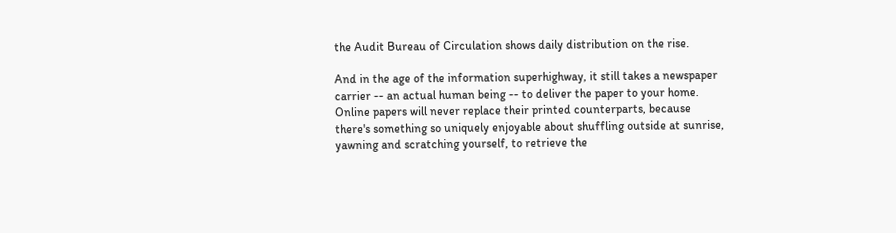the Audit Bureau of Circulation shows daily distribution on the rise.

And in the age of the information superhighway, it still takes a newspaper carrier -- an actual human being -- to deliver the paper to your home. Online papers will never replace their printed counterparts, because there's something so uniquely enjoyable about shuffling outside at sunrise, yawning and scratching yourself, to retrieve the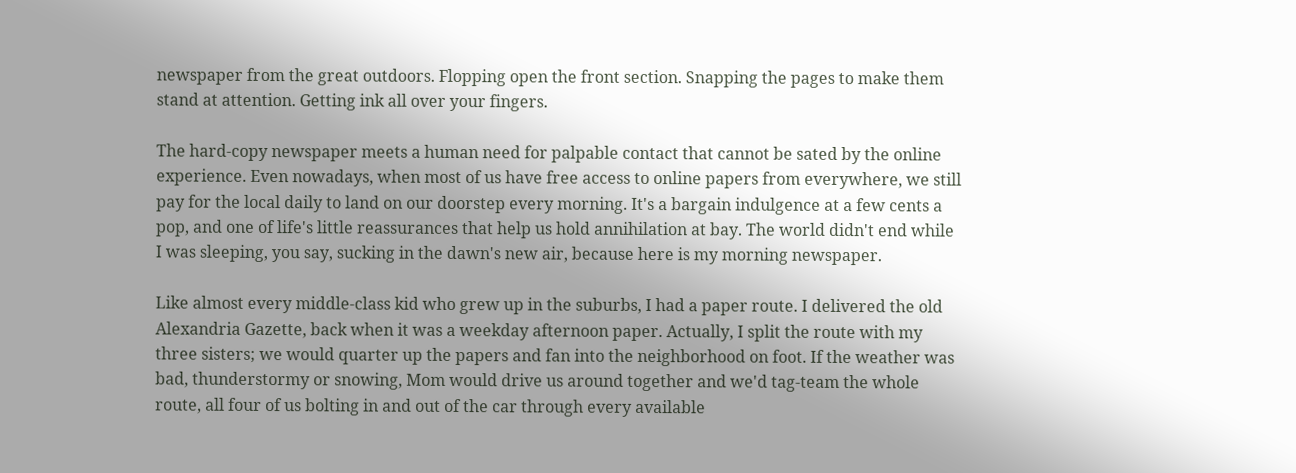newspaper from the great outdoors. Flopping open the front section. Snapping the pages to make them stand at attention. Getting ink all over your fingers.

The hard-copy newspaper meets a human need for palpable contact that cannot be sated by the online experience. Even nowadays, when most of us have free access to online papers from everywhere, we still pay for the local daily to land on our doorstep every morning. It's a bargain indulgence at a few cents a pop, and one of life's little reassurances that help us hold annihilation at bay. The world didn't end while I was sleeping, you say, sucking in the dawn's new air, because here is my morning newspaper.

Like almost every middle-class kid who grew up in the suburbs, I had a paper route. I delivered the old Alexandria Gazette, back when it was a weekday afternoon paper. Actually, I split the route with my three sisters; we would quarter up the papers and fan into the neighborhood on foot. If the weather was bad, thunderstormy or snowing, Mom would drive us around together and we'd tag-team the whole route, all four of us bolting in and out of the car through every available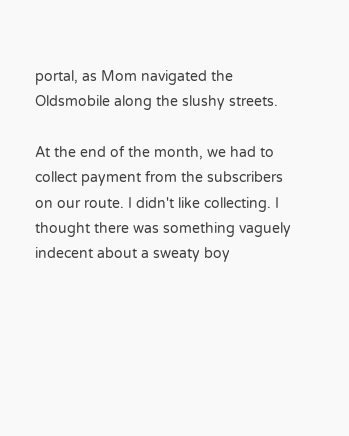portal, as Mom navigated the Oldsmobile along the slushy streets.

At the end of the month, we had to collect payment from the subscribers on our route. I didn't like collecting. I thought there was something vaguely indecent about a sweaty boy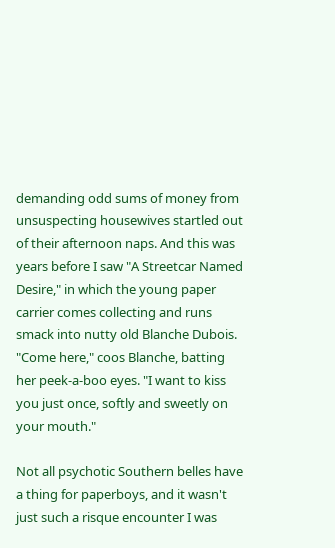demanding odd sums of money from unsuspecting housewives startled out of their afternoon naps. And this was years before I saw "A Streetcar Named Desire," in which the young paper carrier comes collecting and runs smack into nutty old Blanche Dubois. "Come here," coos Blanche, batting her peek-a-boo eyes. "I want to kiss you just once, softly and sweetly on your mouth."

Not all psychotic Southern belles have a thing for paperboys, and it wasn't just such a risque encounter I was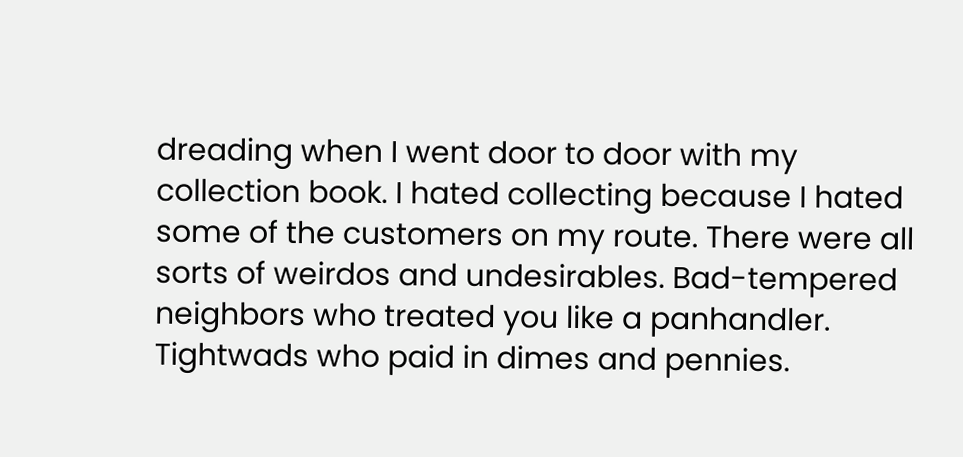dreading when I went door to door with my collection book. I hated collecting because I hated some of the customers on my route. There were all sorts of weirdos and undesirables. Bad-tempered neighbors who treated you like a panhandler. Tightwads who paid in dimes and pennies.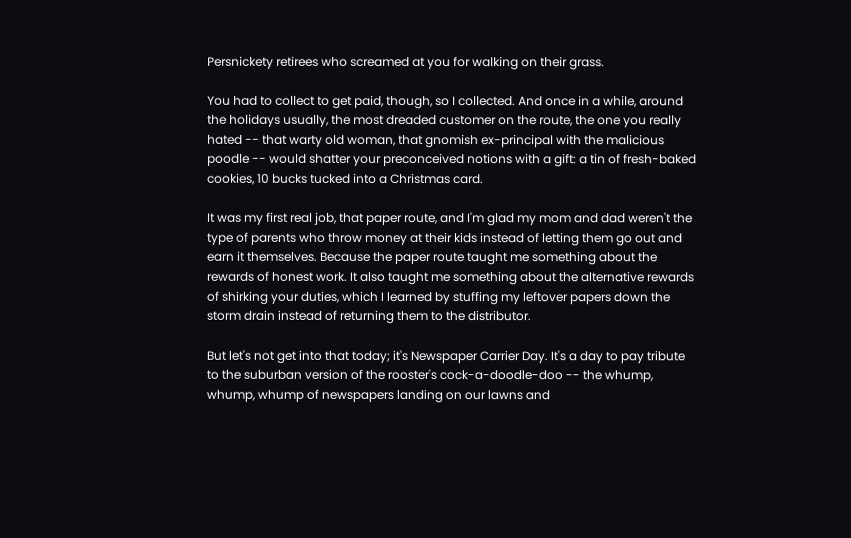Persnickety retirees who screamed at you for walking on their grass.

You had to collect to get paid, though, so I collected. And once in a while, around the holidays usually, the most dreaded customer on the route, the one you really hated -- that warty old woman, that gnomish ex-principal with the malicious poodle -- would shatter your preconceived notions with a gift: a tin of fresh-baked cookies, 10 bucks tucked into a Christmas card.

It was my first real job, that paper route, and I'm glad my mom and dad weren't the type of parents who throw money at their kids instead of letting them go out and earn it themselves. Because the paper route taught me something about the rewards of honest work. It also taught me something about the alternative rewards of shirking your duties, which I learned by stuffing my leftover papers down the storm drain instead of returning them to the distributor.

But let's not get into that today; it's Newspaper Carrier Day. It's a day to pay tribute to the suburban version of the rooster's cock-a-doodle-doo -- the whump, whump, whump of newspapers landing on our lawns and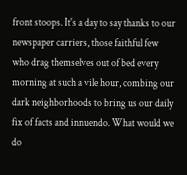front stoops. It's a day to say thanks to our newspaper carriers, those faithful few who drag themselves out of bed every morning at such a vile hour, combing our dark neighborhoods to bring us our daily fix of facts and innuendo. What would we do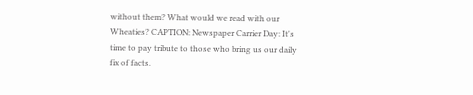without them? What would we read with our Wheaties? CAPTION: Newspaper Carrier Day: It's time to pay tribute to those who bring us our daily fix of facts.